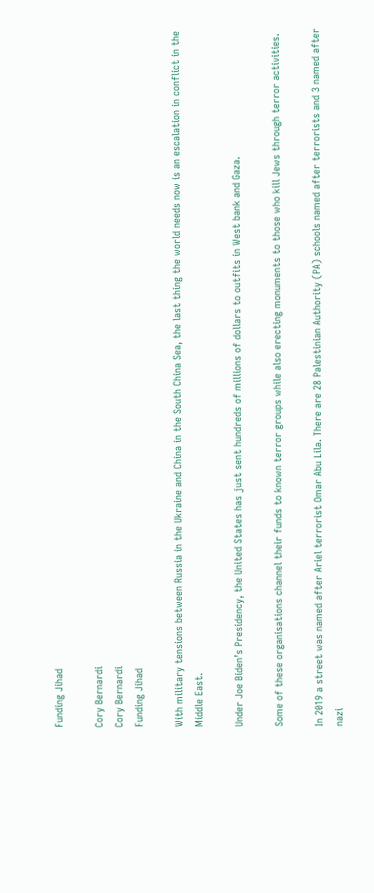Funding Jihad

Cory Bernardi
Cory Bernardi
Funding Jihad

With military tensions between Russia in the Ukraine and China in the South China Sea, the last thing the world needs now is an escalation in conflict in the Middle East.

Under Joe Biden’s Presidency, the United States has just sent hundreds of millions of dollars to outfits in West bank and Gaza.

Some of these organisations channel their funds to known terror groups while also erecting monuments to those who kill Jews through terror activities.

In 2019 a street was named after Ariel terrorist Omar Abu Lila. There are 28 Palestinian Authority (PA) schools named after terrorists and 3 named after nazi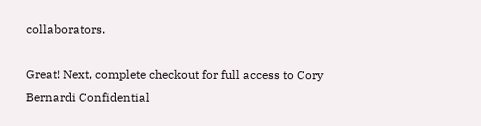collaborators.

Great! Next, complete checkout for full access to Cory Bernardi Confidential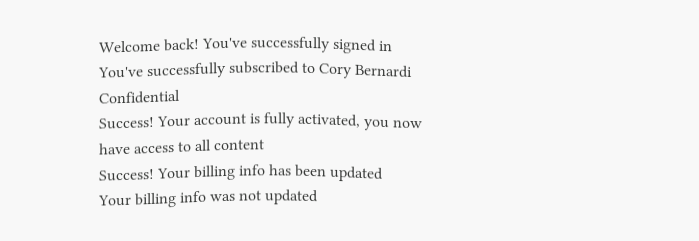Welcome back! You've successfully signed in
You've successfully subscribed to Cory Bernardi Confidential
Success! Your account is fully activated, you now have access to all content
Success! Your billing info has been updated
Your billing info was not updated